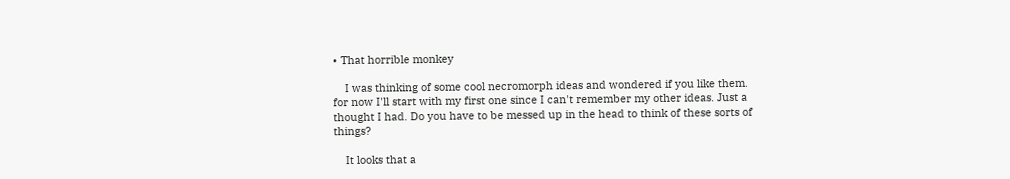• That horrible monkey

    I was thinking of some cool necromorph ideas and wondered if you like them. for now I'll start with my first one since I can't remember my other ideas. Just a thought I had. Do you have to be messed up in the head to think of these sorts of things?

    It looks that a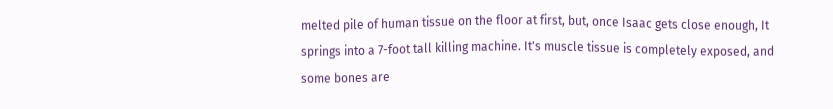melted pile of human tissue on the floor at first, but, once Isaac gets close enough, It springs into a 7-foot tall killing machine. It's muscle tissue is completely exposed, and some bones are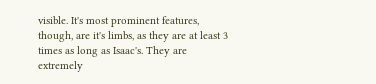visible. It's most prominent features, though, are it's limbs, as they are at least 3 times as long as Isaac's. They are extremely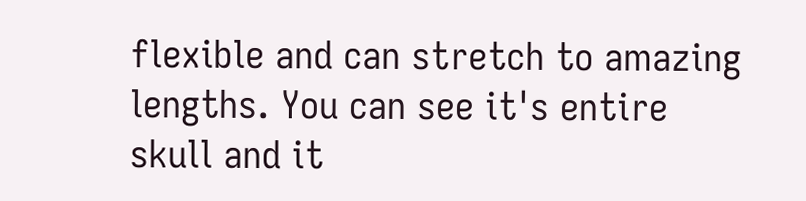flexible and can stretch to amazing lengths. You can see it's entire skull and it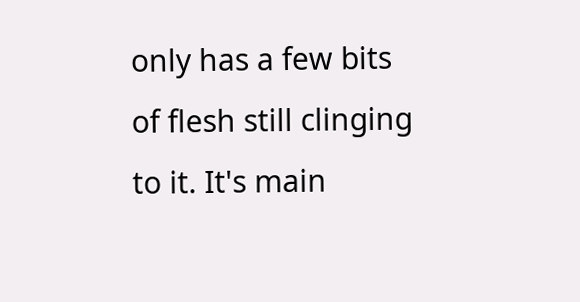only has a few bits of flesh still clinging to it. It's main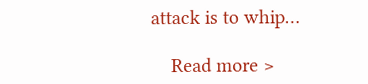attack is to whip…

    Read more >